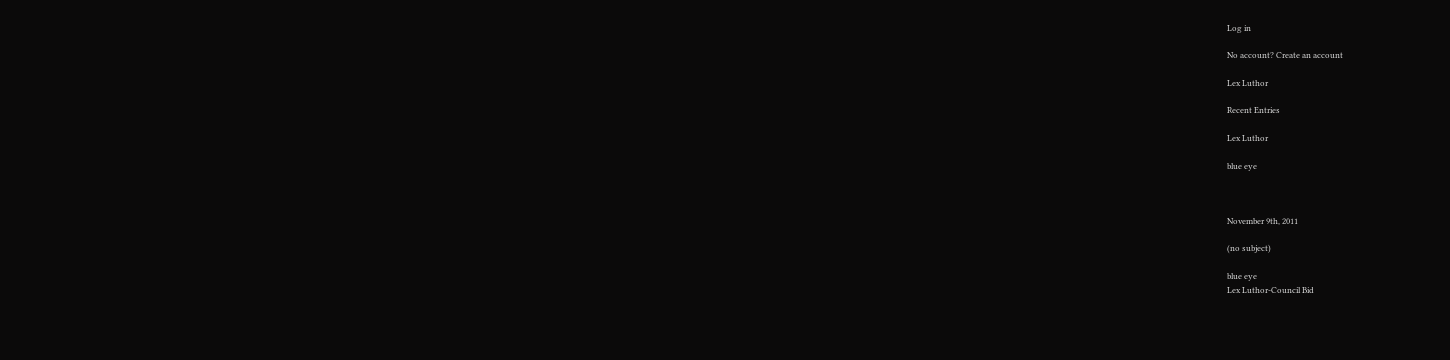Log in

No account? Create an account

Lex Luthor

Recent Entries

Lex Luthor

blue eye



November 9th, 2011

(no subject)

blue eye
Lex Luthor-Council Bid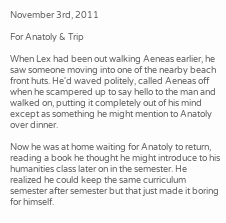November 3rd, 2011

For Anatoly & Trip

When Lex had been out walking Aeneas earlier, he saw someone moving into one of the nearby beach front huts. He'd waved politely, called Aeneas off when he scampered up to say hello to the man and walked on, putting it completely out of his mind except as something he might mention to Anatoly over dinner.

Now he was at home waiting for Anatoly to return, reading a book he thought he might introduce to his humanities class later on in the semester. He realized he could keep the same curriculum semester after semester but that just made it boring for himself.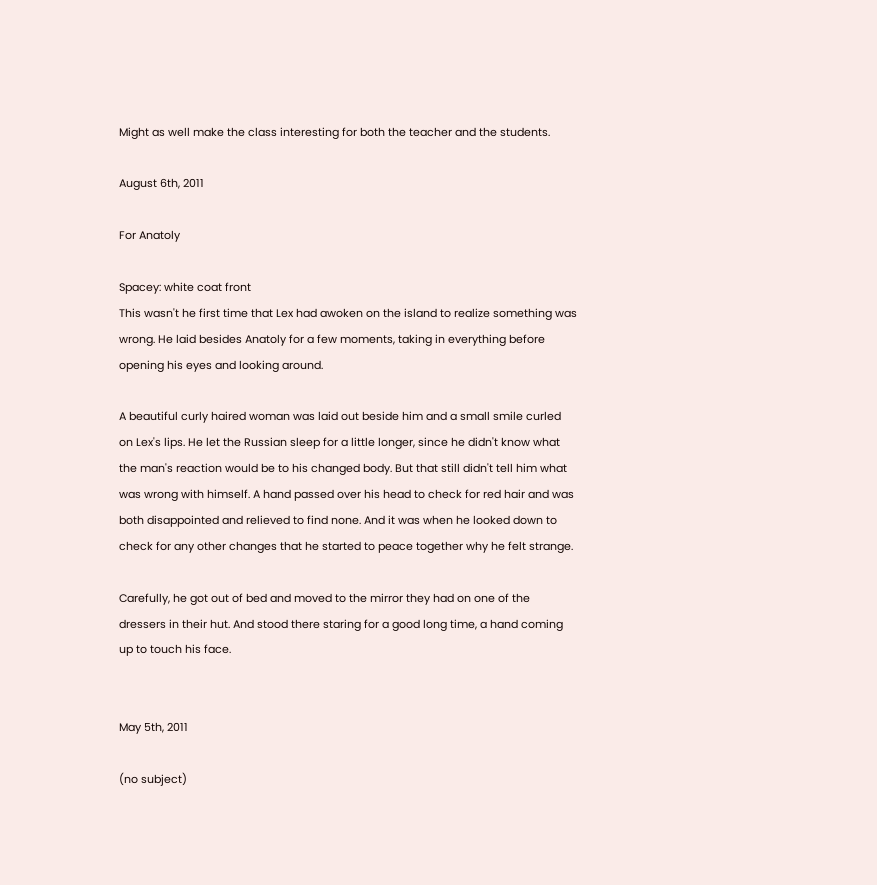Might as well make the class interesting for both the teacher and the students.

August 6th, 2011

For Anatoly

Spacey: white coat front
This wasn't he first time that Lex had awoken on the island to realize something was wrong. He laid besides Anatoly for a few moments, taking in everything before opening his eyes and looking around.

A beautiful curly haired woman was laid out beside him and a small smile curled on Lex's lips. He let the Russian sleep for a little longer, since he didn't know what the man's reaction would be to his changed body. But that still didn't tell him what was wrong with himself. A hand passed over his head to check for red hair and was both disappointed and relieved to find none. And it was when he looked down to check for any other changes that he started to peace together why he felt strange.

Carefully, he got out of bed and moved to the mirror they had on one of the dressers in their hut. And stood there staring for a good long time, a hand coming up to touch his face.


May 5th, 2011

(no subject)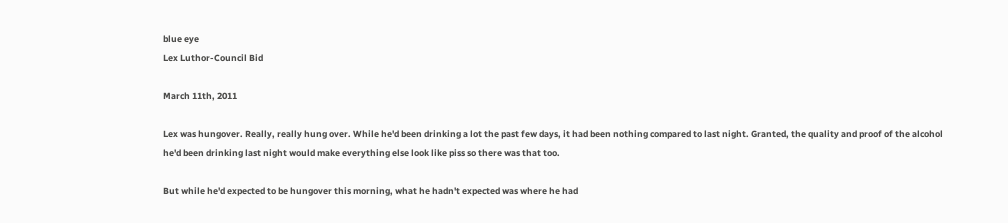blue eye
Lex Luthor-Council Bid

March 11th, 2011

Lex was hungover. Really, really hung over. While he'd been drinking a lot the past few days, it had been nothing compared to last night. Granted, the quality and proof of the alcohol he'd been drinking last night would make everything else look like piss so there was that too.

But while he'd expected to be hungover this morning, what he hadn't expected was where he had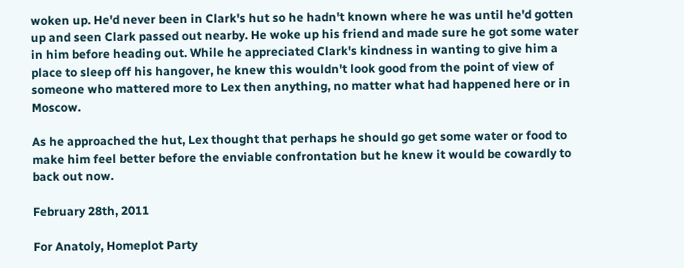woken up. He'd never been in Clark's hut so he hadn't known where he was until he'd gotten up and seen Clark passed out nearby. He woke up his friend and made sure he got some water in him before heading out. While he appreciated Clark's kindness in wanting to give him a place to sleep off his hangover, he knew this wouldn't look good from the point of view of someone who mattered more to Lex then anything, no matter what had happened here or in Moscow.

As he approached the hut, Lex thought that perhaps he should go get some water or food to make him feel better before the enviable confrontation but he knew it would be cowardly to back out now.

February 28th, 2011

For Anatoly, Homeplot Party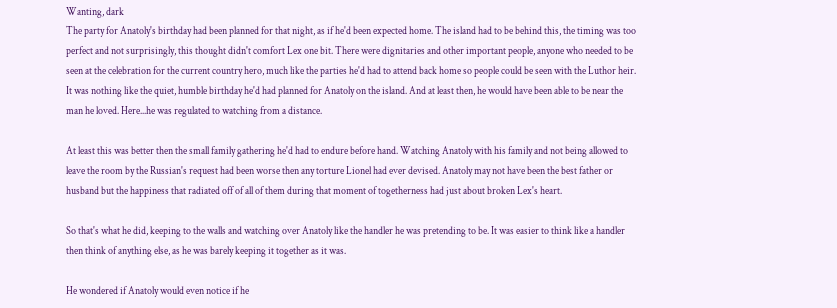Wanting, dark
The party for Anatoly's birthday had been planned for that night, as if he'd been expected home. The island had to be behind this, the timing was too perfect and not surprisingly, this thought didn't comfort Lex one bit. There were dignitaries and other important people, anyone who needed to be seen at the celebration for the current country hero, much like the parties he'd had to attend back home so people could be seen with the Luthor heir. It was nothing like the quiet, humble birthday he'd had planned for Anatoly on the island. And at least then, he would have been able to be near the man he loved. Here...he was regulated to watching from a distance.

At least this was better then the small family gathering he'd had to endure before hand. Watching Anatoly with his family and not being allowed to leave the room by the Russian's request had been worse then any torture Lionel had ever devised. Anatoly may not have been the best father or husband but the happiness that radiated off of all of them during that moment of togetherness had just about broken Lex's heart.

So that's what he did, keeping to the walls and watching over Anatoly like the handler he was pretending to be. It was easier to think like a handler then think of anything else, as he was barely keeping it together as it was.

He wondered if Anatoly would even notice if he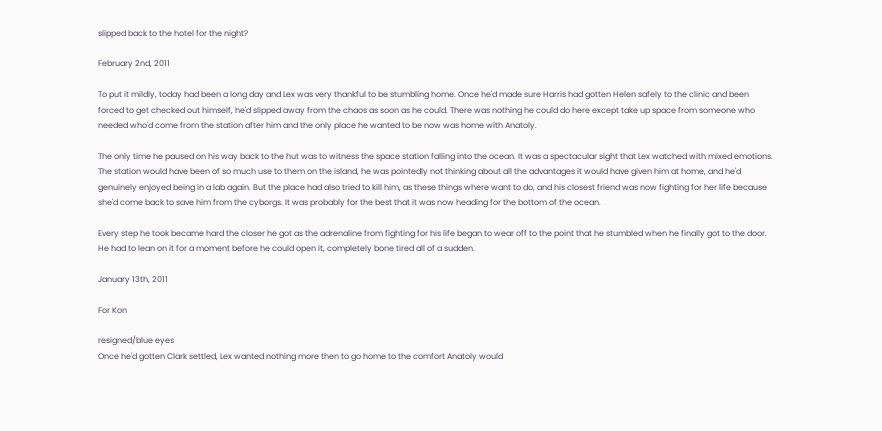slipped back to the hotel for the night?

February 2nd, 2011

To put it mildly, today had been a long day and Lex was very thankful to be stumbling home. Once he'd made sure Harris had gotten Helen safely to the clinic and been forced to get checked out himself, he'd slipped away from the chaos as soon as he could. There was nothing he could do here except take up space from someone who needed who'd come from the station after him and the only place he wanted to be now was home with Anatoly.

The only time he paused on his way back to the hut was to witness the space station falling into the ocean. It was a spectacular sight that Lex watched with mixed emotions. The station would have been of so much use to them on the island, he was pointedly not thinking about all the advantages it would have given him at home, and he'd genuinely enjoyed being in a lab again. But the place had also tried to kill him, as these things where want to do, and his closest friend was now fighting for her life because she'd come back to save him from the cyborgs. It was probably for the best that it was now heading for the bottom of the ocean.

Every step he took became hard the closer he got as the adrenaline from fighting for his life began to wear off to the point that he stumbled when he finally got to the door. He had to lean on it for a moment before he could open it, completely bone tired all of a sudden.

January 13th, 2011

For Kon

resigned/blue eyes
Once he'd gotten Clark settled, Lex wanted nothing more then to go home to the comfort Anatoly would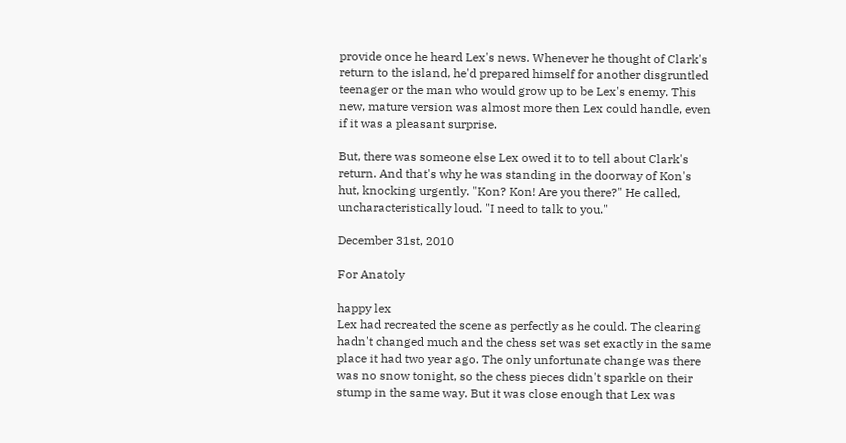provide once he heard Lex's news. Whenever he thought of Clark's return to the island, he'd prepared himself for another disgruntled teenager or the man who would grow up to be Lex's enemy. This new, mature version was almost more then Lex could handle, even if it was a pleasant surprise.

But, there was someone else Lex owed it to to tell about Clark's return. And that's why he was standing in the doorway of Kon's hut, knocking urgently. "Kon? Kon! Are you there?" He called, uncharacteristically loud. "I need to talk to you."

December 31st, 2010

For Anatoly

happy lex
Lex had recreated the scene as perfectly as he could. The clearing hadn't changed much and the chess set was set exactly in the same place it had two year ago. The only unfortunate change was there was no snow tonight, so the chess pieces didn't sparkle on their stump in the same way. But it was close enough that Lex was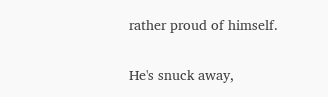rather proud of himself.

He's snuck away,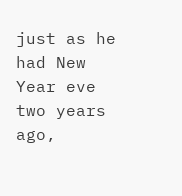just as he had New Year eve two years ago,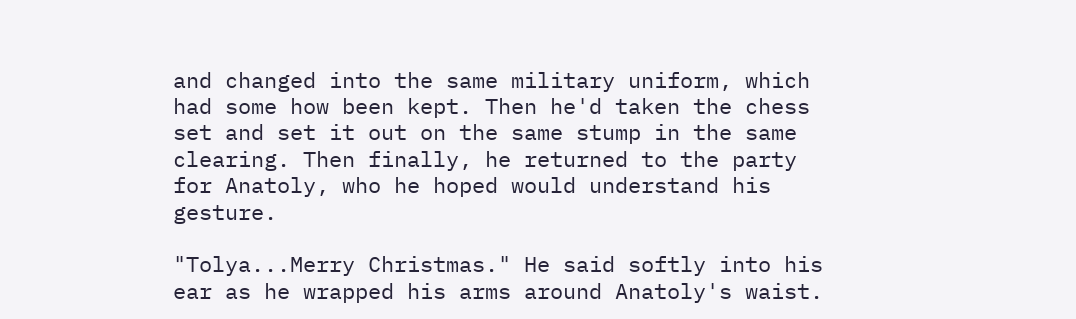and changed into the same military uniform, which had some how been kept. Then he'd taken the chess set and set it out on the same stump in the same clearing. Then finally, he returned to the party for Anatoly, who he hoped would understand his gesture.

"Tolya...Merry Christmas." He said softly into his ear as he wrapped his arms around Anatoly's waist.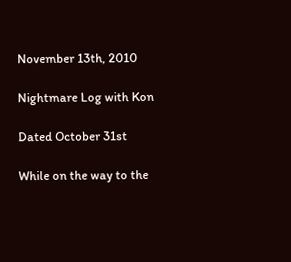November 13th, 2010

Nightmare Log with Kon

Dated October 31st

While on the way to the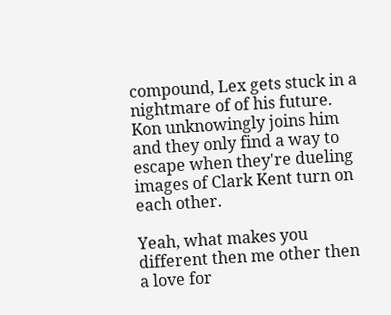compound, Lex gets stuck in a nightmare of of his future. Kon unknowingly joins him and they only find a way to escape when they're dueling images of Clark Kent turn on each other.

Yeah, what makes you different then me other then a love for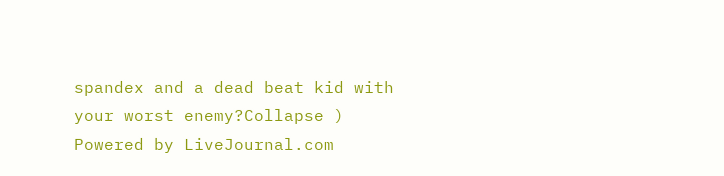spandex and a dead beat kid with your worst enemy?Collapse )
Powered by LiveJournal.com